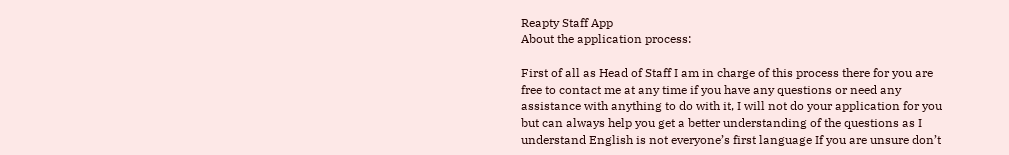Reapty Staff App
About the application process:

First of all as Head of Staff I am in charge of this process there for you are free to contact me at any time if you have any questions or need any assistance with anything to do with it, I will not do your application for you but can always help you get a better understanding of the questions as I understand English is not everyone’s first language If you are unsure don’t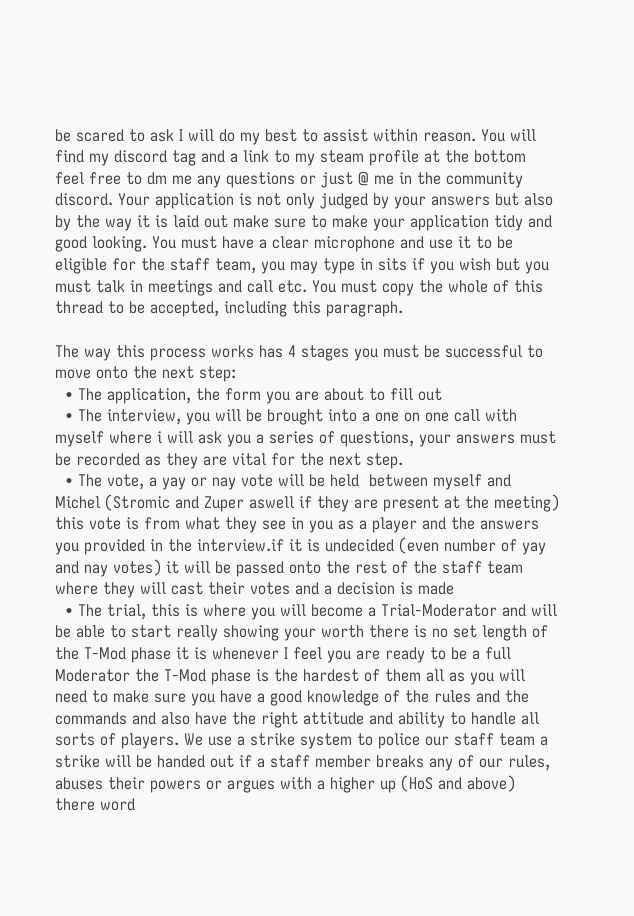be scared to ask I will do my best to assist within reason. You will find my discord tag and a link to my steam profile at the bottom feel free to dm me any questions or just @ me in the community discord. Your application is not only judged by your answers but also by the way it is laid out make sure to make your application tidy and good looking. You must have a clear microphone and use it to be eligible for the staff team, you may type in sits if you wish but you must talk in meetings and call etc. You must copy the whole of this thread to be accepted, including this paragraph.

The way this process works has 4 stages you must be successful to move onto the next step:
  • The application, the form you are about to fill out
  • The interview, you will be brought into a one on one call with myself where i will ask you a series of questions, your answers must be recorded as they are vital for the next step.
  • The vote, a yay or nay vote will be held  between myself and Michel (Stromic and Zuper aswell if they are present at the meeting)  this vote is from what they see in you as a player and the answers you provided in the interview.if it is undecided (even number of yay and nay votes) it will be passed onto the rest of the staff team where they will cast their votes and a decision is made
  • The trial, this is where you will become a Trial-Moderator and will be able to start really showing your worth there is no set length of the T-Mod phase it is whenever I feel you are ready to be a full Moderator the T-Mod phase is the hardest of them all as you will need to make sure you have a good knowledge of the rules and the commands and also have the right attitude and ability to handle all sorts of players. We use a strike system to police our staff team a strike will be handed out if a staff member breaks any of our rules, abuses their powers or argues with a higher up (HoS and above) there word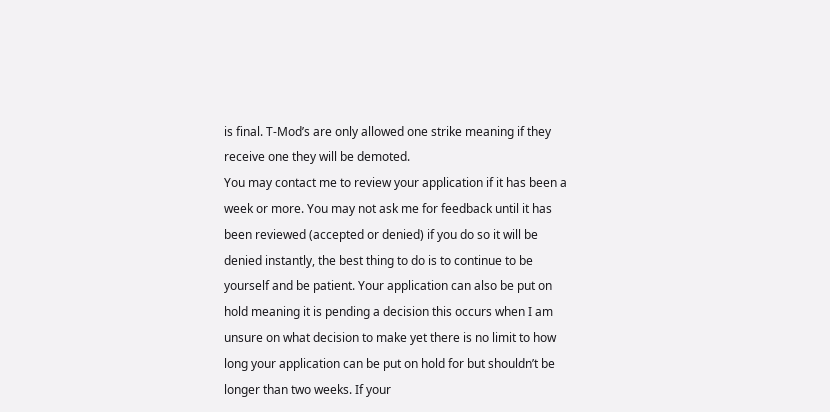is final. T-Mod’s are only allowed one strike meaning if they receive one they will be demoted.
You may contact me to review your application if it has been a week or more. You may not ask me for feedback until it has been reviewed (accepted or denied) if you do so it will be denied instantly, the best thing to do is to continue to be yourself and be patient. Your application can also be put on hold meaning it is pending a decision this occurs when I am unsure on what decision to make yet there is no limit to how long your application can be put on hold for but shouldn’t be longer than two weeks. If your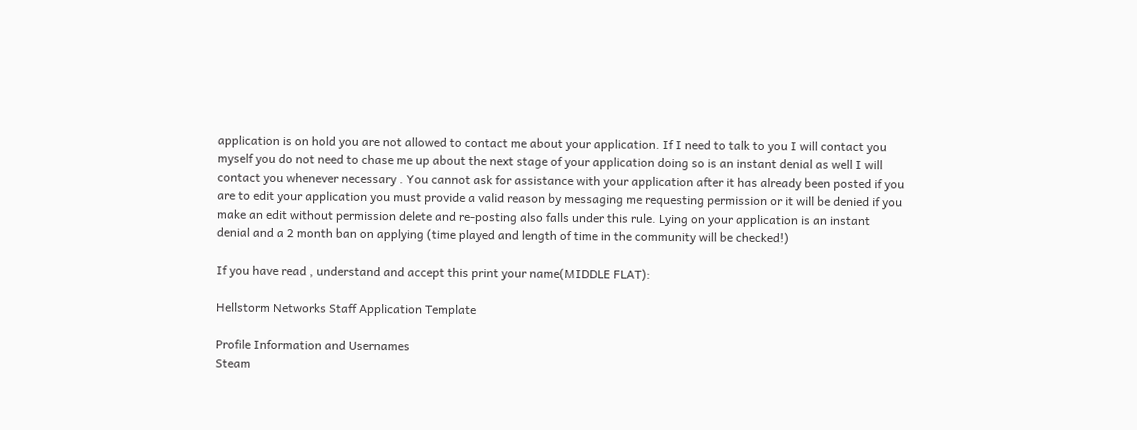application is on hold you are not allowed to contact me about your application. If I need to talk to you I will contact you myself you do not need to chase me up about the next stage of your application doing so is an instant denial as well I will contact you whenever necessary . You cannot ask for assistance with your application after it has already been posted if you are to edit your application you must provide a valid reason by messaging me requesting permission or it will be denied if you make an edit without permission delete and re-posting also falls under this rule. Lying on your application is an instant denial and a 2 month ban on applying (time played and length of time in the community will be checked!)

If you have read , understand and accept this print your name(MIDDLE FLAT):

Hellstorm Networks Staff Application Template

Profile Information and Usernames
Steam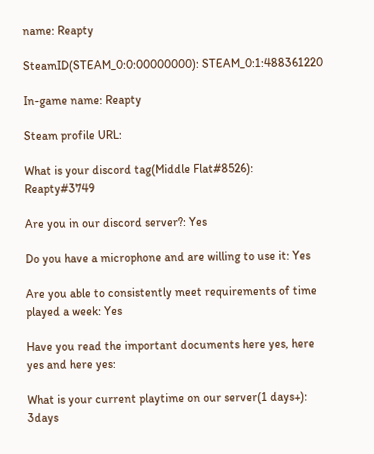name: Reapty

SteamID(STEAM_0:0:00000000): STEAM_0:1:488361220

In-game name: Reapty

Steam profile URL:

What is your discord tag(Middle Flat#8526): Reapty#3749

Are you in our discord server?: Yes

Do you have a microphone and are willing to use it: Yes

Are you able to consistently meet requirements of time played a week: Yes

Have you read the important documents here yes, here yes and here yes:

What is your current playtime on our server(1 days+): 3days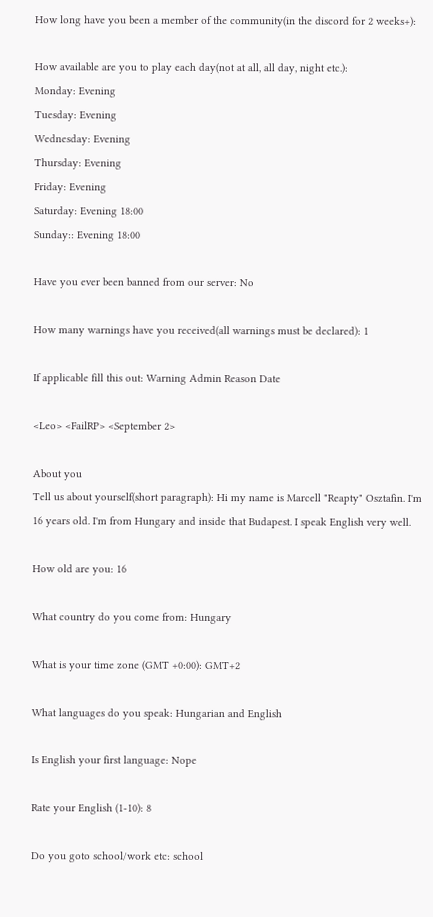How long have you been a member of the community(in the discord for 2 weeks+):

How available are you to play each day(not at all, all day, night etc.):
Monday: Evening
Tuesday: Evening
Wednesday: Evening
Thursday: Evening
Friday: Evening
Saturday: Evening 18:00
Sunday:: Evening 18:00

Have you ever been banned from our server: No

How many warnings have you received(all warnings must be declared): 1

If applicable fill this out: Warning Admin Reason Date

<Leo> <FailRP> <September 2>

About you
Tell us about yourself(short paragraph): Hi my name is Marcell "Reapty" Osztafin. I'm 16 years old. I'm from Hungary and inside that Budapest. I speak English very well.

How old are you: 16

What country do you come from: Hungary

What is your time zone (GMT +0:00): GMT+2

What languages do you speak: Hungarian and English

Is English your first language: Nope

Rate your English (1-10): 8

Do you goto school/work etc: school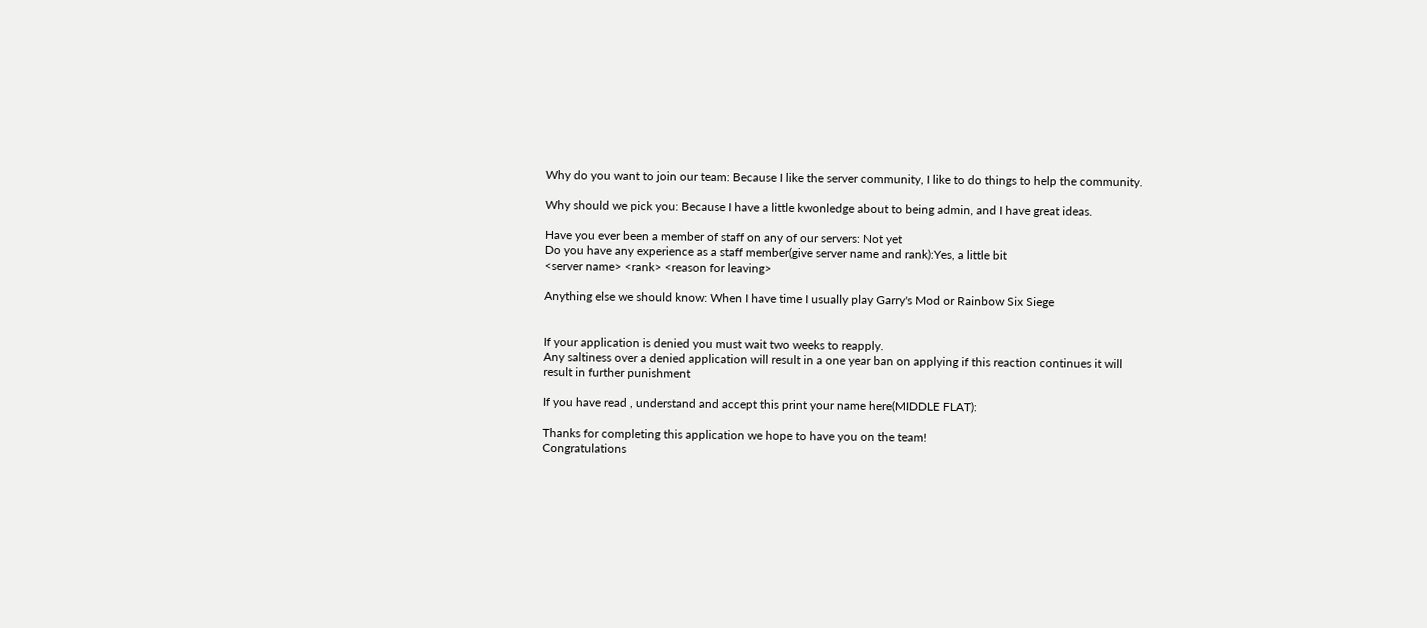Why do you want to join our team: Because I like the server community, I like to do things to help the community.

Why should we pick you: Because I have a little kwonledge about to being admin, and I have great ideas.

Have you ever been a member of staff on any of our servers: Not yet
Do you have any experience as a staff member(give server name and rank):Yes, a little bit
<server name> <rank> <reason for leaving>

Anything else we should know: When I have time I usually play Garry's Mod or Rainbow Six Siege


If your application is denied you must wait two weeks to reapply.
Any saltiness over a denied application will result in a one year ban on applying if this reaction continues it will result in further punishment

If you have read , understand and accept this print your name here(MIDDLE FLAT):

Thanks for completing this application we hope to have you on the team!
Congratulations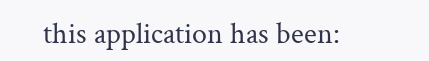this application has been: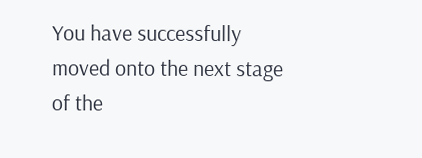You have successfully moved onto the next stage of the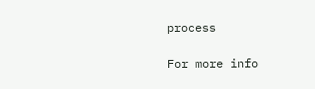process

For more info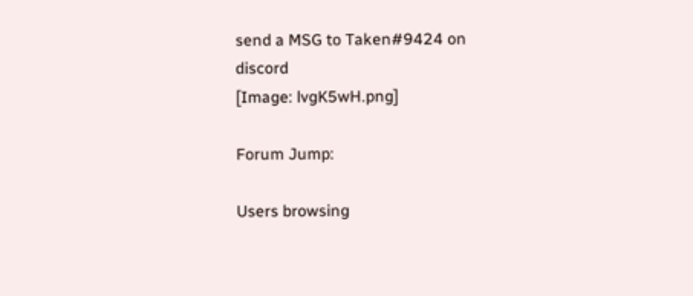send a MSG to Taken#9424 on discord
[Image: lvgK5wH.png]

Forum Jump:

Users browsing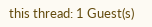this thread: 1 Guest(s)